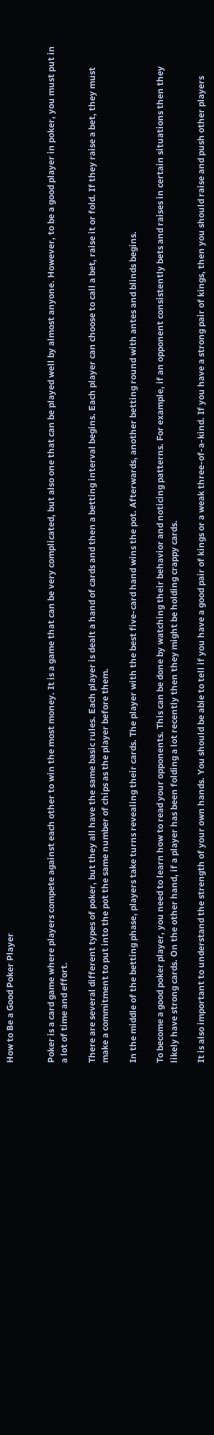How to Be a Good Poker Player


Poker is a card game where players compete against each other to win the most money. It is a game that can be very complicated, but also one that can be played well by almost anyone. However, to be a good player in poker, you must put in a lot of time and effort.

There are several different types of poker, but they all have the same basic rules. Each player is dealt a hand of cards and then a betting interval begins. Each player can choose to call a bet, raise it or fold. If they raise a bet, they must make a commitment to put into the pot the same number of chips as the player before them.

In the middle of the betting phase, players take turns revealing their cards. The player with the best five-card hand wins the pot. Afterwards, another betting round with antes and blinds begins.

To become a good poker player, you need to learn how to read your opponents. This can be done by watching their behavior and noticing patterns. For example, if an opponent consistently bets and raises in certain situations then they likely have strong cards. On the other hand, if a player has been folding a lot recently then they might be holding crappy cards.

It is also important to understand the strength of your own hands. You should be able to tell if you have a good pair of kings or a weak three-of-a-kind. If you have a strong pair of kings, then you should raise and push other players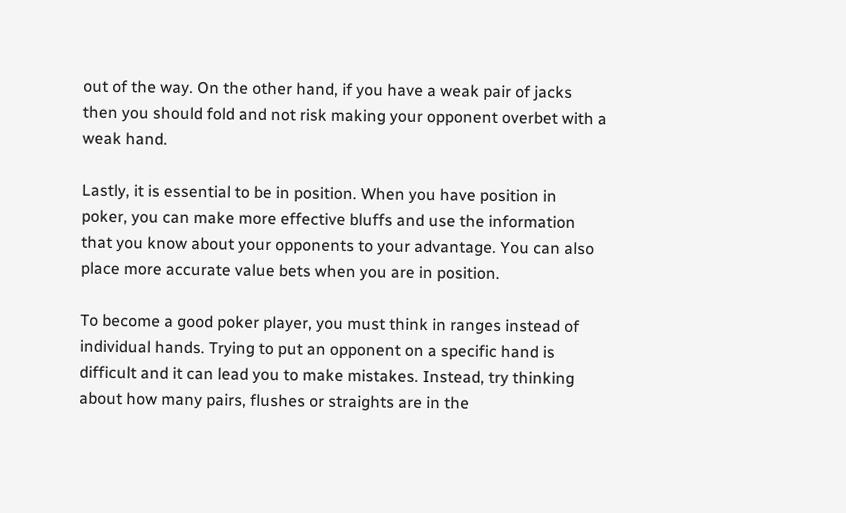out of the way. On the other hand, if you have a weak pair of jacks then you should fold and not risk making your opponent overbet with a weak hand.

Lastly, it is essential to be in position. When you have position in poker, you can make more effective bluffs and use the information that you know about your opponents to your advantage. You can also place more accurate value bets when you are in position.

To become a good poker player, you must think in ranges instead of individual hands. Trying to put an opponent on a specific hand is difficult and it can lead you to make mistakes. Instead, try thinking about how many pairs, flushes or straights are in the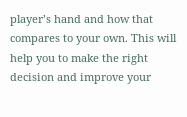player’s hand and how that compares to your own. This will help you to make the right decision and improve your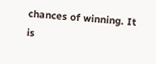chances of winning. It is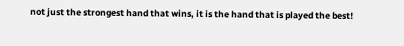not just the strongest hand that wins, it is the hand that is played the best!